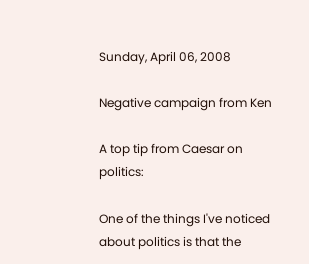Sunday, April 06, 2008

Negative campaign from Ken

A top tip from Caesar on politics:

One of the things I've noticed about politics is that the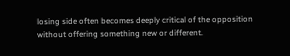losing side often becomes deeply critical of the opposition without offering something new or different.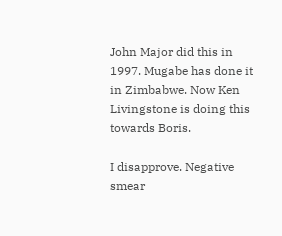John Major did this in 1997. Mugabe has done it in Zimbabwe. Now Ken Livingstone is doing this towards Boris.

I disapprove. Negative smear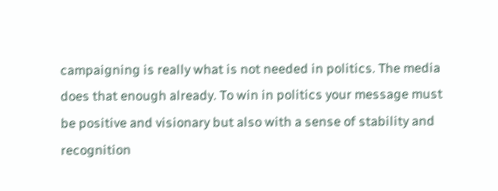campaigning is really what is not needed in politics. The media does that enough already. To win in politics your message must be positive and visionary but also with a sense of stability and recognition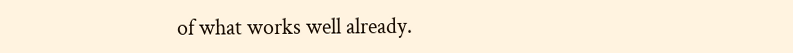of what works well already.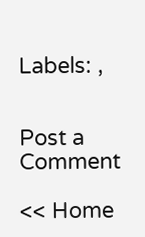Labels: ,


Post a Comment

<< Home